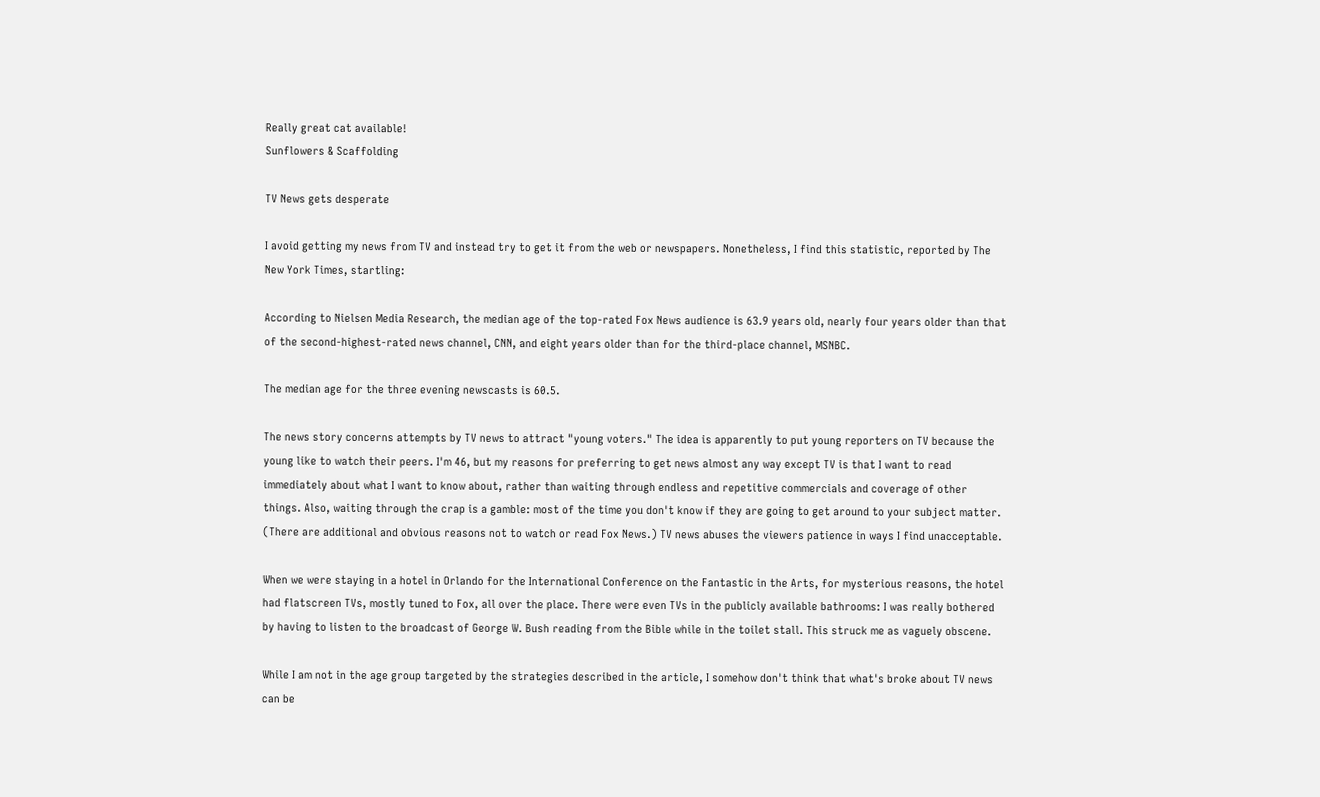Really great cat available!
Sunflowers & Scaffolding

TV News gets desperate

I avoid getting my news from TV and instead try to get it from the web or newspapers. Nonetheless, I find this statistic, reported by The New York Times, startling:

According to Nielsen Media Research, the median age of the top-rated Fox News audience is 63.9 years old, nearly four years older than that of the second-highest-rated news channel, CNN, and eight years older than for the third-place channel, MSNBC.

The median age for the three evening newscasts is 60.5.

The news story concerns attempts by TV news to attract "young voters." The idea is apparently to put young reporters on TV because the young like to watch their peers. I'm 46, but my reasons for preferring to get news almost any way except TV is that I want to read immediately about what I want to know about, rather than waiting through endless and repetitive commercials and coverage of other things. Also, waiting through the crap is a gamble: most of the time you don't know if they are going to get around to your subject matter. (There are additional and obvious reasons not to watch or read Fox News.) TV news abuses the viewers patience in ways I find unacceptable.

When we were staying in a hotel in Orlando for the International Conference on the Fantastic in the Arts, for mysterious reasons, the hotel had flatscreen TVs, mostly tuned to Fox, all over the place. There were even TVs in the publicly available bathrooms: I was really bothered by having to listen to the broadcast of George W. Bush reading from the Bible while in the toilet stall. This struck me as vaguely obscene.

While I am not in the age group targeted by the strategies described in the article, I somehow don't think that what's broke about TV news can be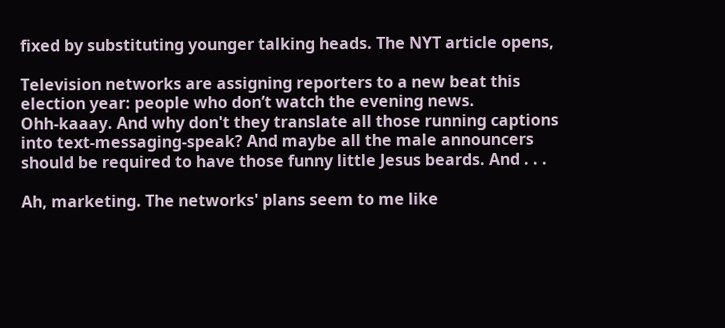fixed by substituting younger talking heads. The NYT article opens,

Television networks are assigning reporters to a new beat this election year: people who don’t watch the evening news.
Ohh-kaaay. And why don't they translate all those running captions into text-messaging-speak? And maybe all the male announcers should be required to have those funny little Jesus beards. And . . .

Ah, marketing. The networks' plans seem to me like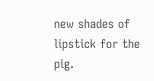new shades of lipstick for the pig.